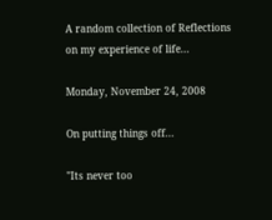A random collection of Reflections on my experience of life...

Monday, November 24, 2008

On putting things off...

"Its never too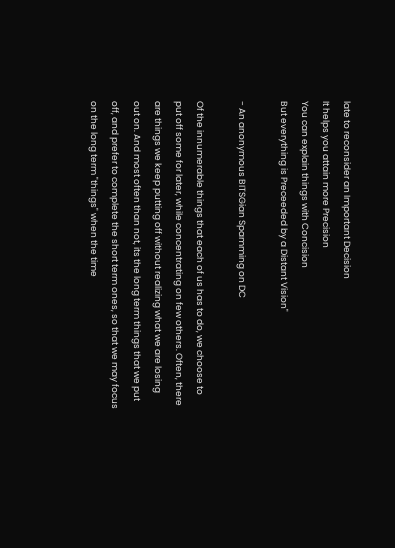late to reconsider an Important Decision
It helps you attain more Precision
You can explain things with Concision
But everything is Preceeded by a Distant Vision"

- An anonymous BITSGian Spamming on DC

Of the innumerable things that each of us has to do, we choose to put off some for later, while concentrating on few others. Often, there are things we keep putting off without realizing what we are losing out on. And most often than not, its the long term things that we put off, and prefer to complete the short term ones, so that we may focus on the long term "things" when the time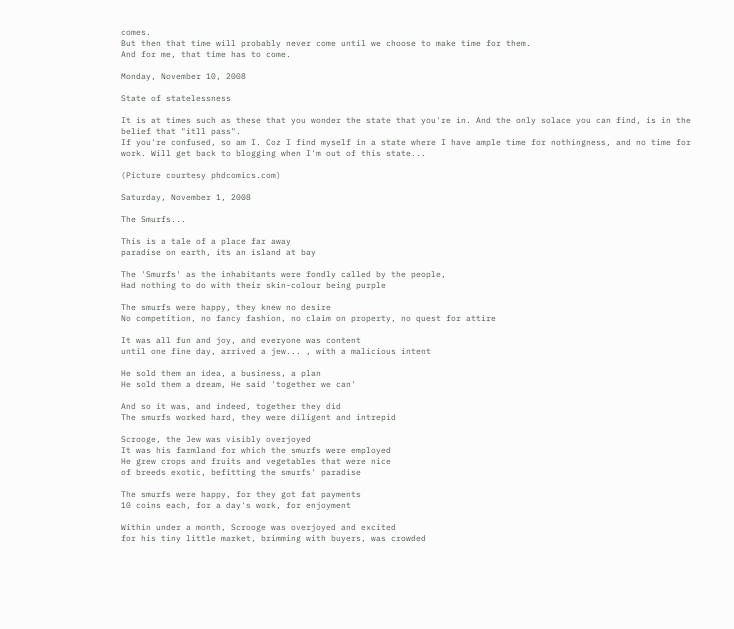comes.
But then that time will probably never come until we choose to make time for them.
And for me, that time has to come.

Monday, November 10, 2008

State of statelessness

It is at times such as these that you wonder the state that you're in. And the only solace you can find, is in the belief that "itll pass".
If you're confused, so am I. Coz I find myself in a state where I have ample time for nothingness, and no time for work. Will get back to blogging when I'm out of this state...

(Picture courtesy phdcomics.com)

Saturday, November 1, 2008

The Smurfs...

This is a tale of a place far away
paradise on earth, its an island at bay

The 'Smurfs' as the inhabitants were fondly called by the people,
Had nothing to do with their skin-colour being purple

The smurfs were happy, they knew no desire
No competition, no fancy fashion, no claim on property, no quest for attire

It was all fun and joy, and everyone was content
until one fine day, arrived a jew... , with a malicious intent

He sold them an idea, a business, a plan
He sold them a dream, He said 'together we can'

And so it was, and indeed, together they did
The smurfs worked hard, they were diligent and intrepid

Scrooge, the Jew was visibly overjoyed
It was his farmland for which the smurfs were employed
He grew crops and fruits and vegetables that were nice
of breeds exotic, befitting the smurfs' paradise

The smurfs were happy, for they got fat payments
10 coins each, for a day's work, for enjoyment

Within under a month, Scrooge was overjoyed and excited
for his tiny little market, brimming with buyers, was crowded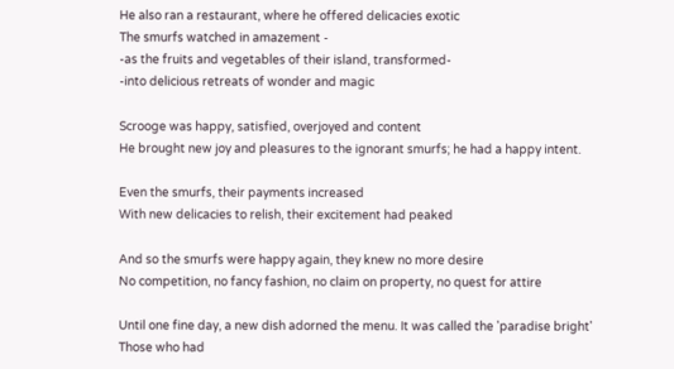He also ran a restaurant, where he offered delicacies exotic
The smurfs watched in amazement -
-as the fruits and vegetables of their island, transformed-
-into delicious retreats of wonder and magic

Scrooge was happy, satisfied, overjoyed and content
He brought new joy and pleasures to the ignorant smurfs; he had a happy intent.

Even the smurfs, their payments increased
With new delicacies to relish, their excitement had peaked

And so the smurfs were happy again, they knew no more desire
No competition, no fancy fashion, no claim on property, no quest for attire

Until one fine day, a new dish adorned the menu. It was called the 'paradise bright'
Those who had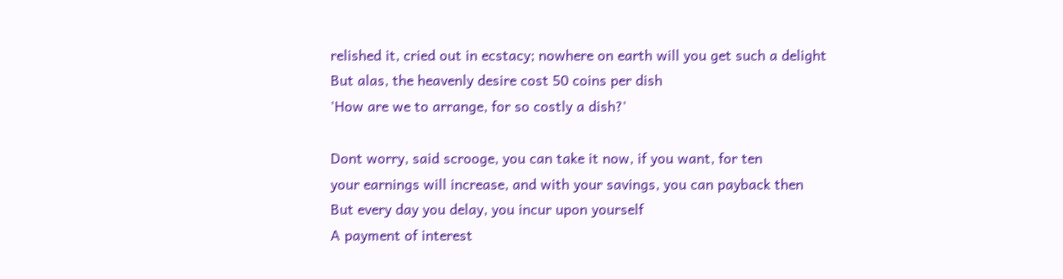relished it, cried out in ecstacy; nowhere on earth will you get such a delight
But alas, the heavenly desire cost 50 coins per dish
'How are we to arrange, for so costly a dish?'

Dont worry, said scrooge, you can take it now, if you want, for ten
your earnings will increase, and with your savings, you can payback then
But every day you delay, you incur upon yourself
A payment of interest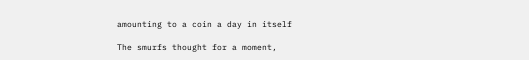amounting to a coin a day in itself

The smurfs thought for a moment,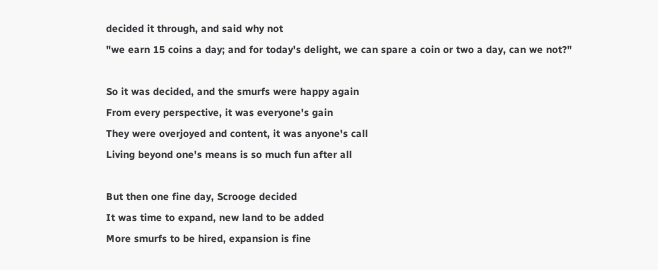decided it through, and said why not
"we earn 15 coins a day; and for today's delight, we can spare a coin or two a day, can we not?"

So it was decided, and the smurfs were happy again
From every perspective, it was everyone's gain
They were overjoyed and content, it was anyone's call
Living beyond one's means is so much fun after all

But then one fine day, Scrooge decided
It was time to expand, new land to be added
More smurfs to be hired, expansion is fine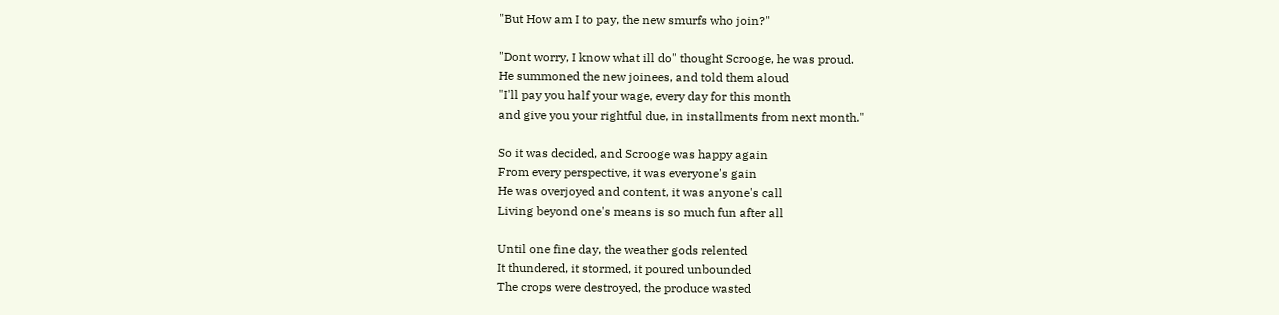"But How am I to pay, the new smurfs who join?"

"Dont worry, I know what ill do" thought Scrooge, he was proud.
He summoned the new joinees, and told them aloud
"I'll pay you half your wage, every day for this month
and give you your rightful due, in installments from next month."

So it was decided, and Scrooge was happy again
From every perspective, it was everyone's gain
He was overjoyed and content, it was anyone's call
Living beyond one's means is so much fun after all

Until one fine day, the weather gods relented
It thundered, it stormed, it poured unbounded
The crops were destroyed, the produce wasted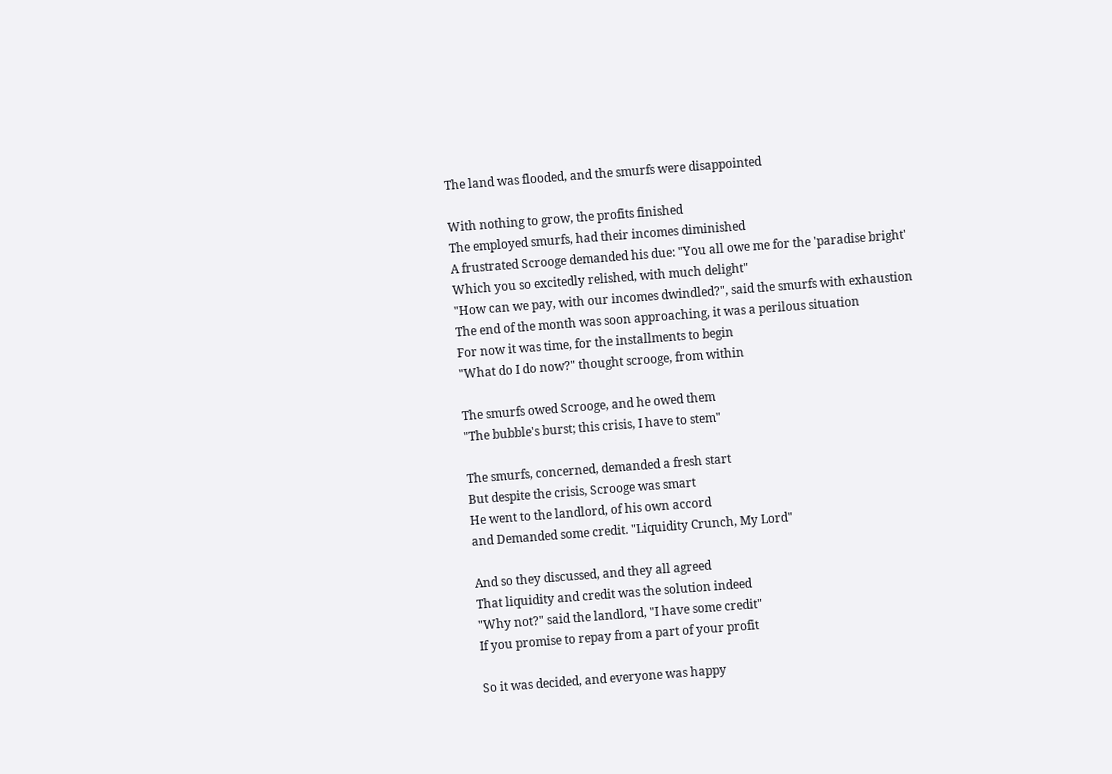The land was flooded, and the smurfs were disappointed

With nothing to grow, the profits finished
The employed smurfs, had their incomes diminished
A frustrated Scrooge demanded his due: "You all owe me for the 'paradise bright'
Which you so excitedly relished, with much delight"
"How can we pay, with our incomes dwindled?", said the smurfs with exhaustion
The end of the month was soon approaching, it was a perilous situation
For now it was time, for the installments to begin
"What do I do now?" thought scrooge, from within

The smurfs owed Scrooge, and he owed them
"The bubble's burst; this crisis, I have to stem"

The smurfs, concerned, demanded a fresh start
But despite the crisis, Scrooge was smart
He went to the landlord, of his own accord
and Demanded some credit. "Liquidity Crunch, My Lord"

And so they discussed, and they all agreed
That liquidity and credit was the solution indeed
"Why not?" said the landlord, "I have some credit"
If you promise to repay from a part of your profit

So it was decided, and everyone was happy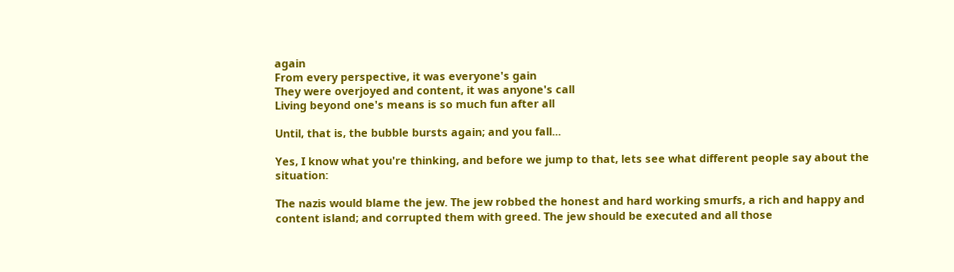again
From every perspective, it was everyone's gain
They were overjoyed and content, it was anyone's call
Living beyond one's means is so much fun after all

Until, that is, the bubble bursts again; and you fall...

Yes, I know what you're thinking, and before we jump to that, lets see what different people say about the situation:

The nazis would blame the jew. The jew robbed the honest and hard working smurfs, a rich and happy and content island; and corrupted them with greed. The jew should be executed and all those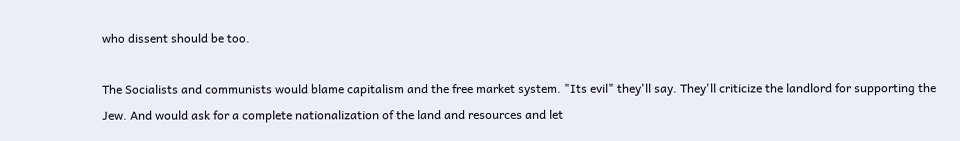who dissent should be too.

The Socialists and communists would blame capitalism and the free market system. "Its evil" they'll say. They'll criticize the landlord for supporting the Jew. And would ask for a complete nationalization of the land and resources and let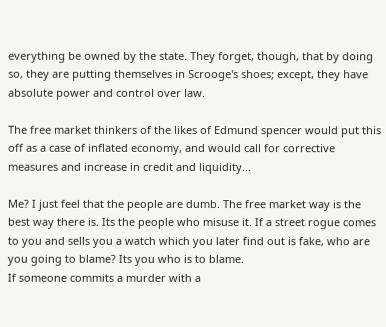everything be owned by the state. They forget, though, that by doing so, they are putting themselves in Scrooge's shoes; except, they have absolute power and control over law.

The free market thinkers of the likes of Edmund spencer would put this off as a case of inflated economy, and would call for corrective measures and increase in credit and liquidity...

Me? I just feel that the people are dumb. The free market way is the best way there is. Its the people who misuse it. If a street rogue comes to you and sells you a watch which you later find out is fake, who are you going to blame? Its you who is to blame.
If someone commits a murder with a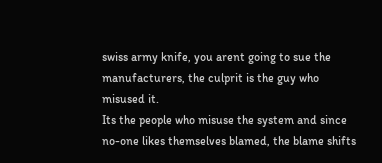swiss army knife, you arent going to sue the manufacturers, the culprit is the guy who misused it.
Its the people who misuse the system and since no-one likes themselves blamed, the blame shifts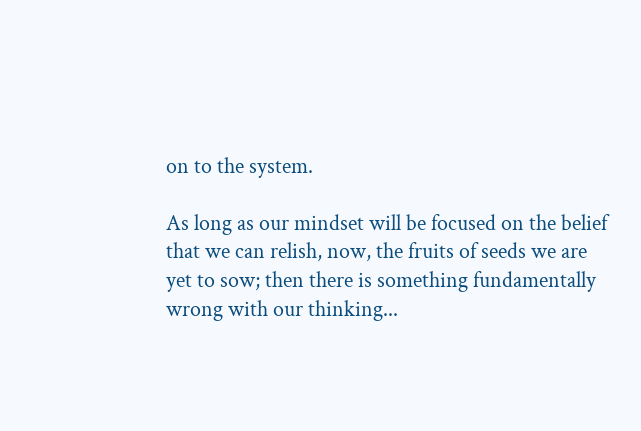on to the system.

As long as our mindset will be focused on the belief that we can relish, now, the fruits of seeds we are yet to sow; then there is something fundamentally wrong with our thinking...